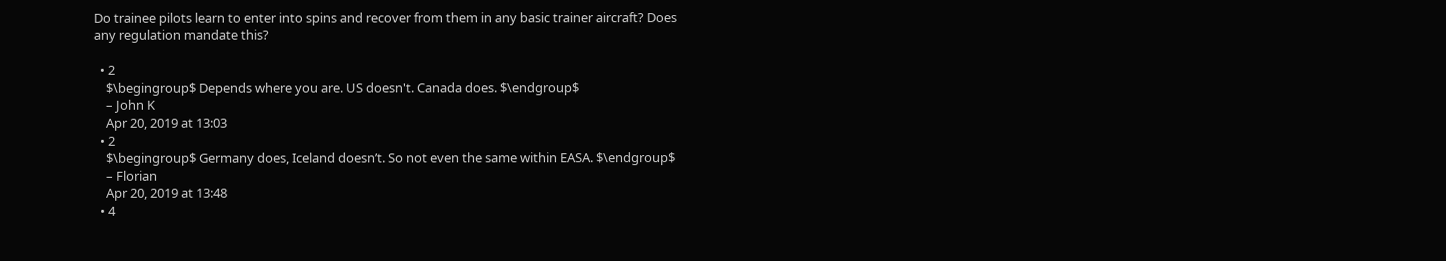Do trainee pilots learn to enter into spins and recover from them in any basic trainer aircraft? Does any regulation mandate this?

  • 2
    $\begingroup$ Depends where you are. US doesn't. Canada does. $\endgroup$
    – John K
    Apr 20, 2019 at 13:03
  • 2
    $\begingroup$ Germany does, Iceland doesn’t. So not even the same within EASA. $\endgroup$
    – Florian
    Apr 20, 2019 at 13:48
  • 4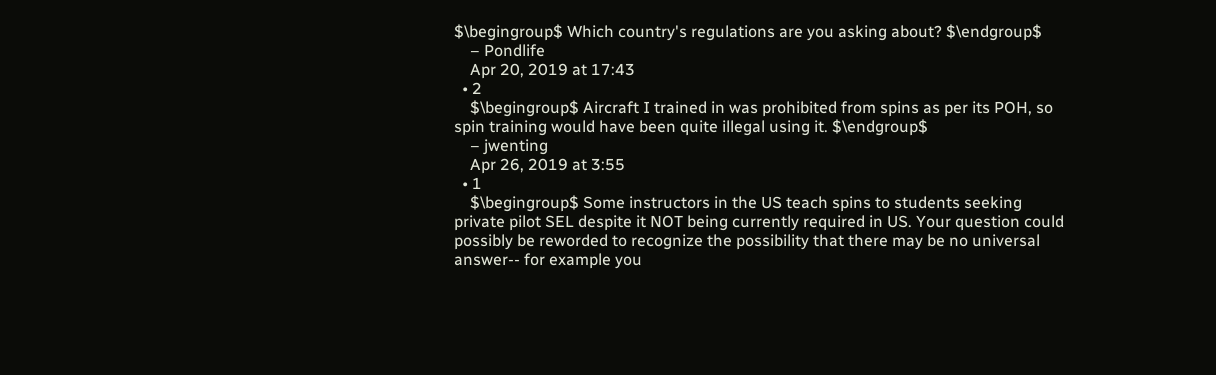$\begingroup$ Which country's regulations are you asking about? $\endgroup$
    – Pondlife
    Apr 20, 2019 at 17:43
  • 2
    $\begingroup$ Aircraft I trained in was prohibited from spins as per its POH, so spin training would have been quite illegal using it. $\endgroup$
    – jwenting
    Apr 26, 2019 at 3:55
  • 1
    $\begingroup$ Some instructors in the US teach spins to students seeking private pilot SEL despite it NOT being currently required in US. Your question could possibly be reworded to recognize the possibility that there may be no universal answer-- for example you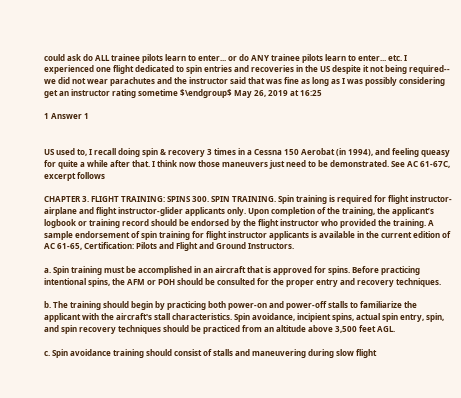could ask do ALL trainee pilots learn to enter... or do ANY trainee pilots learn to enter... etc. I experienced one flight dedicated to spin entries and recoveries in the US despite it not being required-- we did not wear parachutes and the instructor said that was fine as long as I was possibly considering get an instructor rating sometime $\endgroup$ May 26, 2019 at 16:25

1 Answer 1


US used to, I recall doing spin & recovery 3 times in a Cessna 150 Aerobat (in 1994), and feeling queasy for quite a while after that. I think now those maneuvers just need to be demonstrated. See AC 61-67C, excerpt follows

CHAPTER 3. FLIGHT TRAINING: SPINS 300. SPIN TRAINING. Spin training is required for flight instructor-airplane and flight instructor-glider applicants only. Upon completion of the training, the applicant’s logbook or training record should be endorsed by the flight instructor who provided the training. A sample endorsement of spin training for flight instructor applicants is available in the current edition of AC 61-65, Certification: Pilots and Flight and Ground Instructors.

a. Spin training must be accomplished in an aircraft that is approved for spins. Before practicing intentional spins, the AFM or POH should be consulted for the proper entry and recovery techniques.

b. The training should begin by practicing both power-on and power-off stalls to familiarize the applicant with the aircraft's stall characteristics. Spin avoidance, incipient spins, actual spin entry, spin, and spin recovery techniques should be practiced from an altitude above 3,500 feet AGL.

c. Spin avoidance training should consist of stalls and maneuvering during slow flight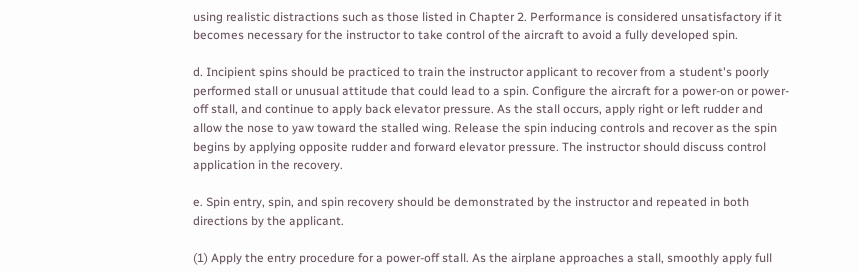using realistic distractions such as those listed in Chapter 2. Performance is considered unsatisfactory if it becomes necessary for the instructor to take control of the aircraft to avoid a fully developed spin.

d. Incipient spins should be practiced to train the instructor applicant to recover from a student's poorly performed stall or unusual attitude that could lead to a spin. Configure the aircraft for a power-on or power-off stall, and continue to apply back elevator pressure. As the stall occurs, apply right or left rudder and allow the nose to yaw toward the stalled wing. Release the spin inducing controls and recover as the spin begins by applying opposite rudder and forward elevator pressure. The instructor should discuss control application in the recovery.

e. Spin entry, spin, and spin recovery should be demonstrated by the instructor and repeated in both directions by the applicant.

(1) Apply the entry procedure for a power-off stall. As the airplane approaches a stall, smoothly apply full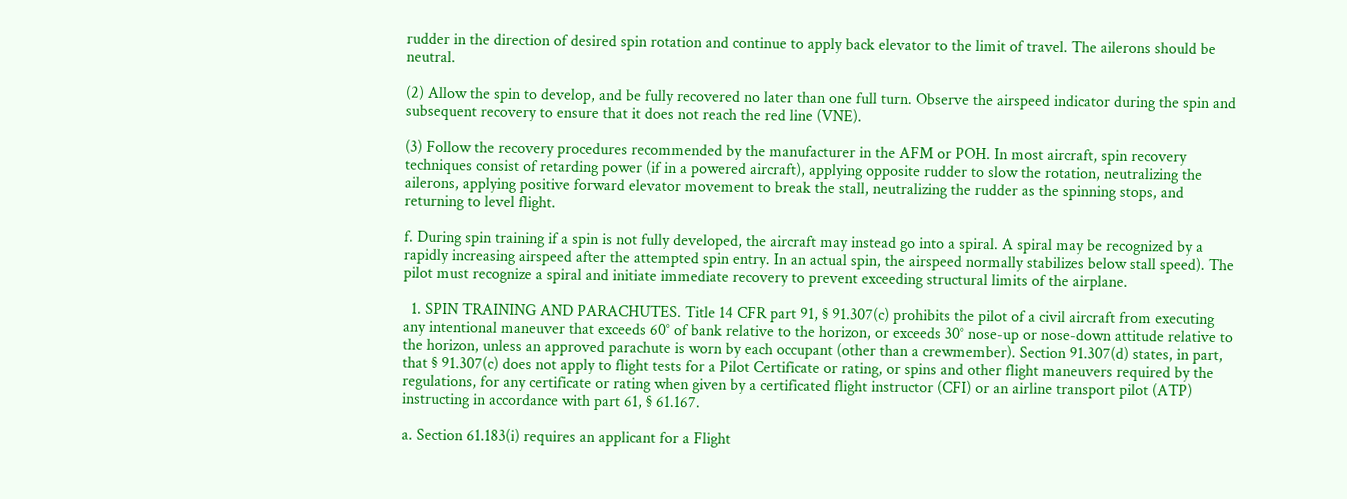rudder in the direction of desired spin rotation and continue to apply back elevator to the limit of travel. The ailerons should be neutral.

(2) Allow the spin to develop, and be fully recovered no later than one full turn. Observe the airspeed indicator during the spin and subsequent recovery to ensure that it does not reach the red line (VNE).

(3) Follow the recovery procedures recommended by the manufacturer in the AFM or POH. In most aircraft, spin recovery techniques consist of retarding power (if in a powered aircraft), applying opposite rudder to slow the rotation, neutralizing the ailerons, applying positive forward elevator movement to break the stall, neutralizing the rudder as the spinning stops, and returning to level flight.

f. During spin training if a spin is not fully developed, the aircraft may instead go into a spiral. A spiral may be recognized by a rapidly increasing airspeed after the attempted spin entry. In an actual spin, the airspeed normally stabilizes below stall speed). The pilot must recognize a spiral and initiate immediate recovery to prevent exceeding structural limits of the airplane.

  1. SPIN TRAINING AND PARACHUTES. Title 14 CFR part 91, § 91.307(c) prohibits the pilot of a civil aircraft from executing any intentional maneuver that exceeds 60° of bank relative to the horizon, or exceeds 30° nose-up or nose-down attitude relative to the horizon, unless an approved parachute is worn by each occupant (other than a crewmember). Section 91.307(d) states, in part, that § 91.307(c) does not apply to flight tests for a Pilot Certificate or rating, or spins and other flight maneuvers required by the regulations, for any certificate or rating when given by a certificated flight instructor (CFI) or an airline transport pilot (ATP) instructing in accordance with part 61, § 61.167.

a. Section 61.183(i) requires an applicant for a Flight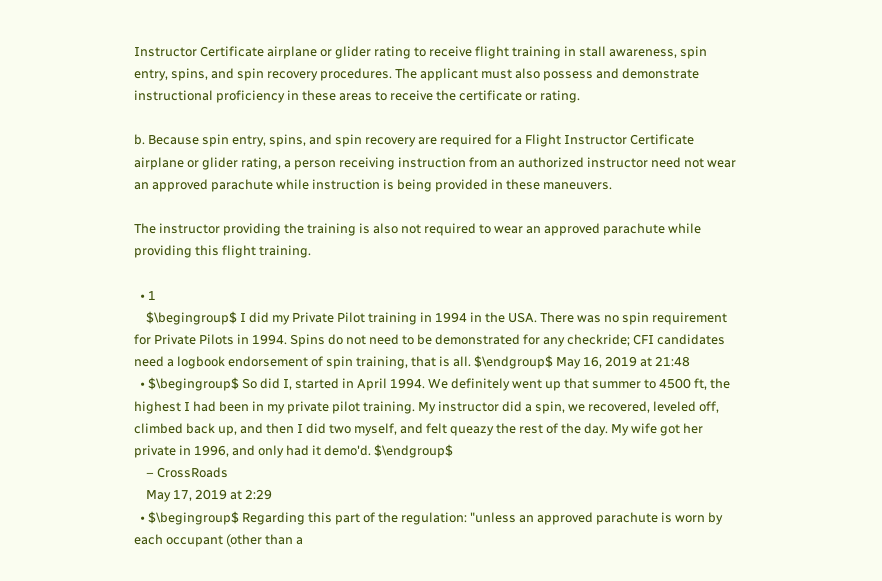Instructor Certificate airplane or glider rating to receive flight training in stall awareness, spin entry, spins, and spin recovery procedures. The applicant must also possess and demonstrate instructional proficiency in these areas to receive the certificate or rating.

b. Because spin entry, spins, and spin recovery are required for a Flight Instructor Certificate airplane or glider rating, a person receiving instruction from an authorized instructor need not wear an approved parachute while instruction is being provided in these maneuvers.

The instructor providing the training is also not required to wear an approved parachute while providing this flight training.

  • 1
    $\begingroup$ I did my Private Pilot training in 1994 in the USA. There was no spin requirement for Private Pilots in 1994. Spins do not need to be demonstrated for any checkride; CFI candidates need a logbook endorsement of spin training, that is all. $\endgroup$ May 16, 2019 at 21:48
  • $\begingroup$ So did I, started in April 1994. We definitely went up that summer to 4500 ft, the highest I had been in my private pilot training. My instructor did a spin, we recovered, leveled off, climbed back up, and then I did two myself, and felt queazy the rest of the day. My wife got her private in 1996, and only had it demo'd. $\endgroup$
    – CrossRoads
    May 17, 2019 at 2:29
  • $\begingroup$ Regarding this part of the regulation: "unless an approved parachute is worn by each occupant (other than a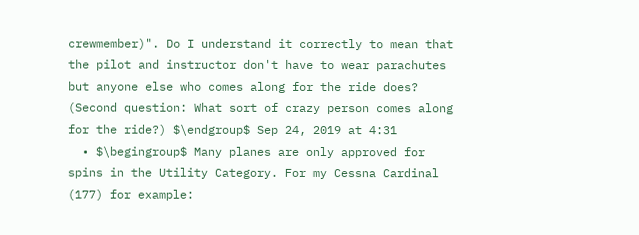crewmember)". Do I understand it correctly to mean that the pilot and instructor don't have to wear parachutes but anyone else who comes along for the ride does? (Second question: What sort of crazy person comes along for the ride?) $\endgroup$ Sep 24, 2019 at 4:31
  • $\begingroup$ Many planes are only approved for spins in the Utility Category. For my Cessna Cardinal (177) for example: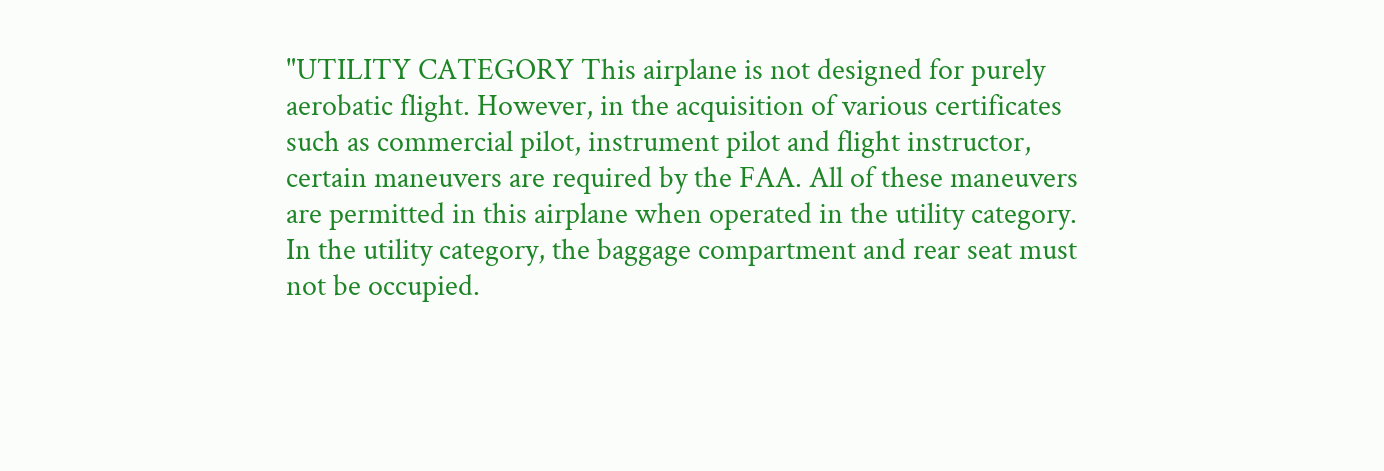"UTILITY CATEGORY This airplane is not designed for purely aerobatic flight. However, in the acquisition of various certificates such as commercial pilot, instrument pilot and flight instructor, certain maneuvers are required by the FAA. All of these maneuvers are permitted in this airplane when operated in the utility category. In the utility category, the baggage compartment and rear seat must not be occupied.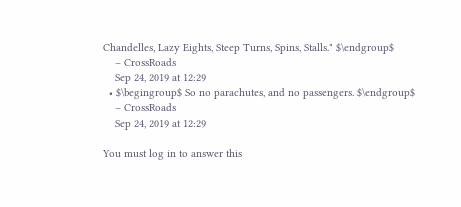Chandelles, Lazy Eights, Steep Turns, Spins, Stalls." $\endgroup$
    – CrossRoads
    Sep 24, 2019 at 12:29
  • $\begingroup$ So no parachutes, and no passengers. $\endgroup$
    – CrossRoads
    Sep 24, 2019 at 12:29

You must log in to answer this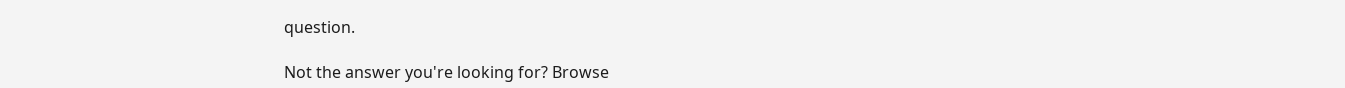question.

Not the answer you're looking for? Browse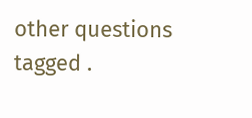other questions tagged .